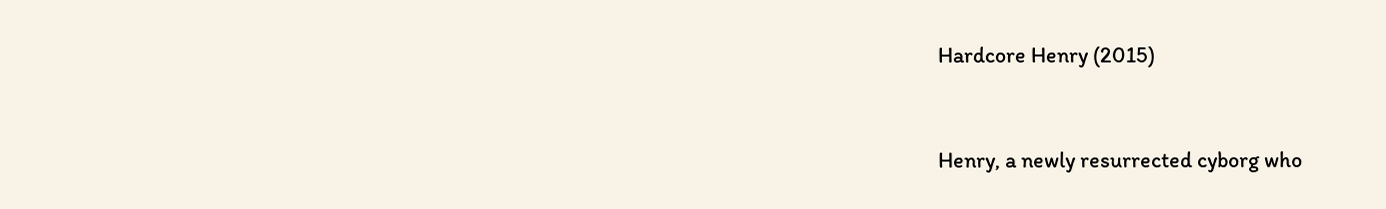Hardcore Henry (2015)


Henry, a newly resurrected cyborg who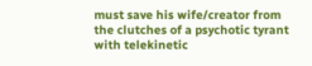must save his wife/creator from the clutches of a psychotic tyrant with telekinetic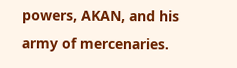powers, AKAN, and his army of mercenaries.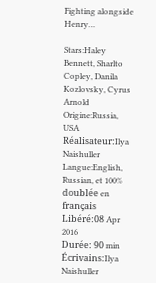Fighting alongside Henry…

Stars:Haley Bennett, Sharlto Copley, Danila Kozlovsky, Cyrus Arnold
Origine:Russia, USA
Réalisateur:Ilya Naishuller
Langue:English, Russian, et 100% doublée en français
Libéré:08 Apr 2016
Durée: 90 min
Écrivains:Ilya Naishuller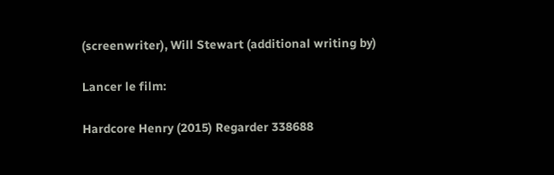(screenwriter), Will Stewart (additional writing by)

Lancer le film:

Hardcore Henry (2015) Regarder 338688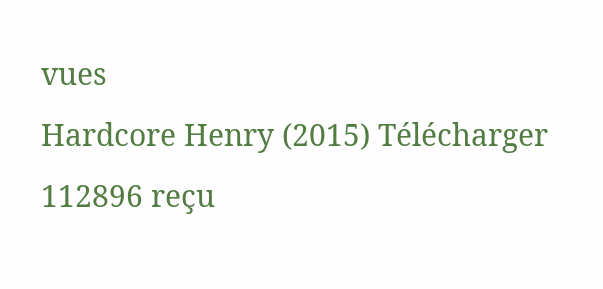vues
Hardcore Henry (2015) Télécharger 112896 reçu